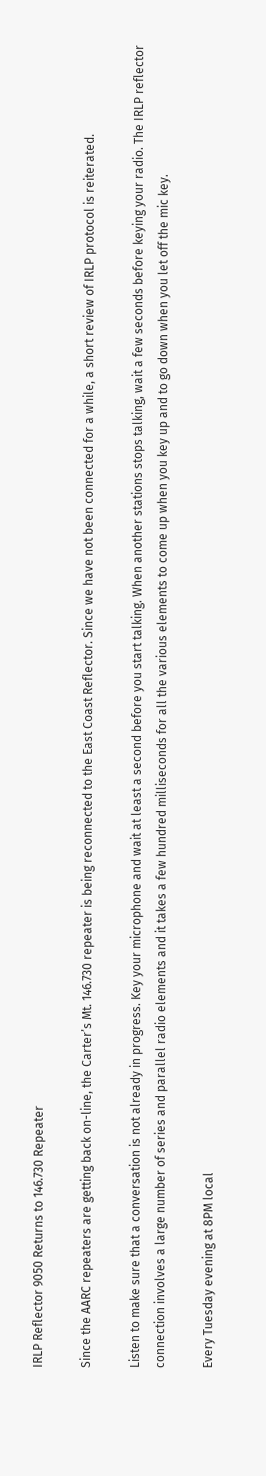IRLP Reflector 9050 Returns to 146.730 Repeater

Since the AARC repeaters are getting back on-line, the Carter’s Mt. 146.730 repeater is being reconnected to the East Coast Reflector. Since we have not been connected for a while, a short review of IRLP protocol is reiterated.

Listen to make sure that a conversation is not already in progress. Key your microphone and wait at least a second before you start talking. When another stations stops talking, wait a few seconds before keying your radio. The IRLP reflector connection involves a large number of series and parallel radio elements and it takes a few hundred milliseconds for all the various elements to come up when you key up and to go down when you let off the mic key.

Every Tuesday evening at 8PM local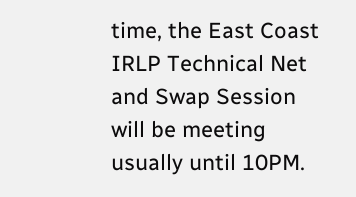time, the East Coast IRLP Technical Net and Swap Session will be meeting usually until 10PM.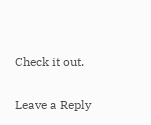Check it out.

Leave a Reply